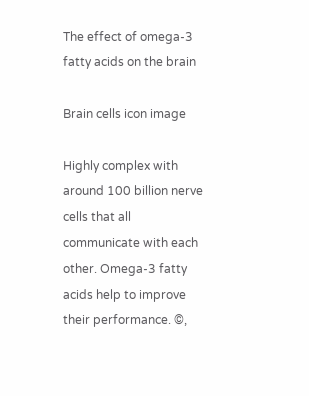The effect of omega-3 fatty acids on the brain

Brain cells icon image

Highly complex with around 100 billion nerve cells that all communicate with each other. Omega-3 fatty acids help to improve their performance. ©,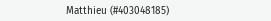Matthieu (#403048185)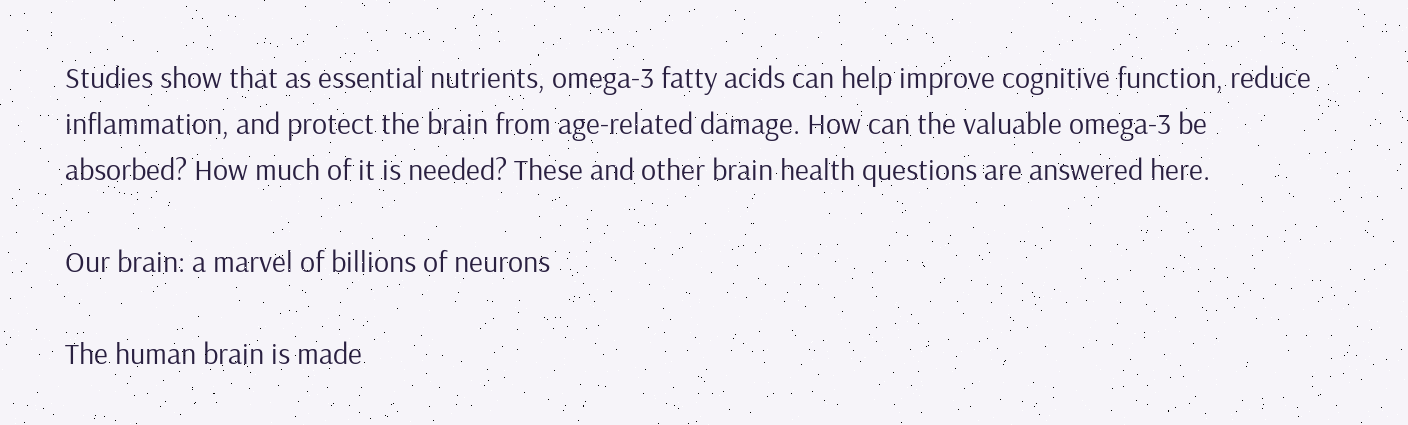Studies show that as essential nutrients, omega-3 fatty acids can help improve cognitive function, reduce inflammation, and protect the brain from age-related damage. How can the valuable omega-3 be absorbed? How much of it is needed? These and other brain health questions are answered here.

Our brain: a marvel of billions of neurons

The human brain is made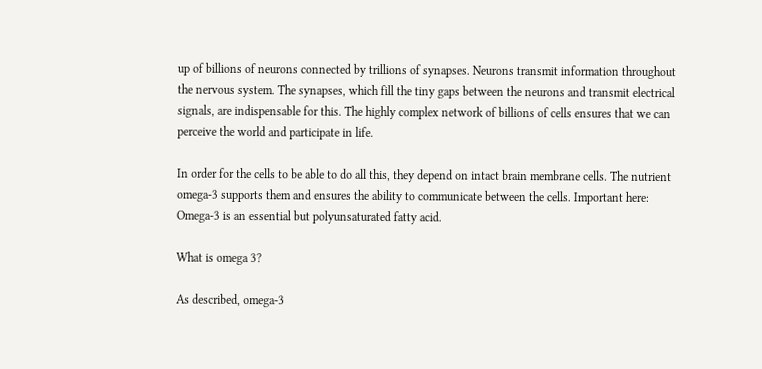up of billions of neurons connected by trillions of synapses. Neurons transmit information throughout the nervous system. The synapses, which fill the tiny gaps between the neurons and transmit electrical signals, are indispensable for this. The highly complex network of billions of cells ensures that we can perceive the world and participate in life.

In order for the cells to be able to do all this, they depend on intact brain membrane cells. The nutrient omega-3 supports them and ensures the ability to communicate between the cells. Important here: Omega-3 is an essential but polyunsaturated fatty acid.

What is omega 3?

As described, omega-3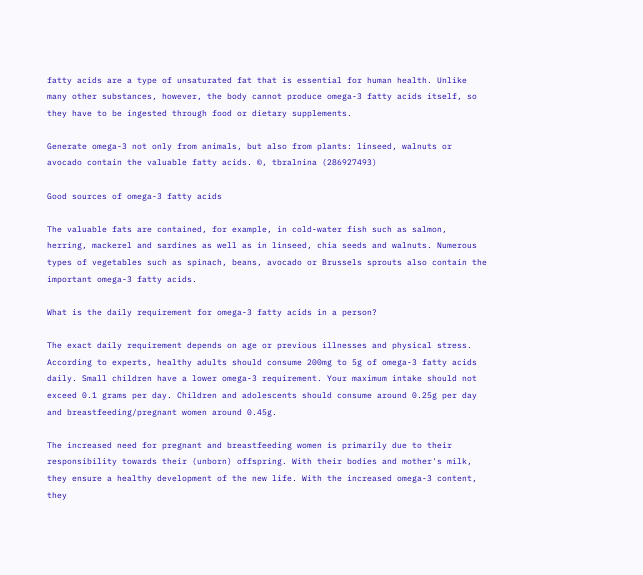fatty acids are a type of unsaturated fat that is essential for human health. Unlike many other substances, however, the body cannot produce omega-3 fatty acids itself, so they have to be ingested through food or dietary supplements.

Generate omega-3 not only from animals, but also from plants: linseed, walnuts or avocado contain the valuable fatty acids. ©, tbralnina (286927493)

Good sources of omega-3 fatty acids

The valuable fats are contained, for example, in cold-water fish such as salmon, herring, mackerel and sardines as well as in linseed, chia seeds and walnuts. Numerous types of vegetables such as spinach, beans, avocado or Brussels sprouts also contain the important omega-3 fatty acids.

What is the daily requirement for omega-3 fatty acids in a person?

The exact daily requirement depends on age or previous illnesses and physical stress. According to experts, healthy adults should consume 200mg to 5g of omega-3 fatty acids daily. Small children have a lower omega-3 requirement. Your maximum intake should not exceed 0.1 grams per day. Children and adolescents should consume around 0.25g per day and breastfeeding/pregnant women around 0.45g.

The increased need for pregnant and breastfeeding women is primarily due to their responsibility towards their (unborn) offspring. With their bodies and mother's milk, they ensure a healthy development of the new life. With the increased omega-3 content, they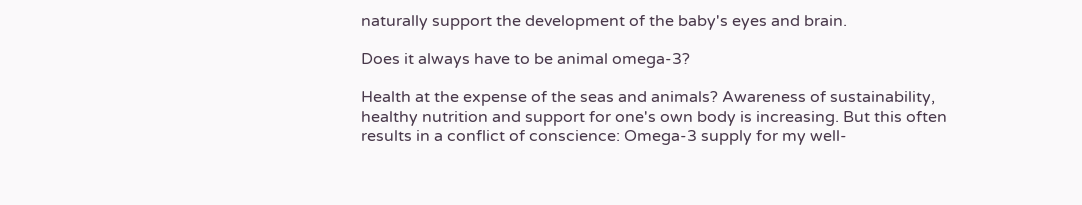naturally support the development of the baby's eyes and brain.

Does it always have to be animal omega-3?

Health at the expense of the seas and animals? Awareness of sustainability, healthy nutrition and support for one's own body is increasing. But this often results in a conflict of conscience: Omega-3 supply for my well-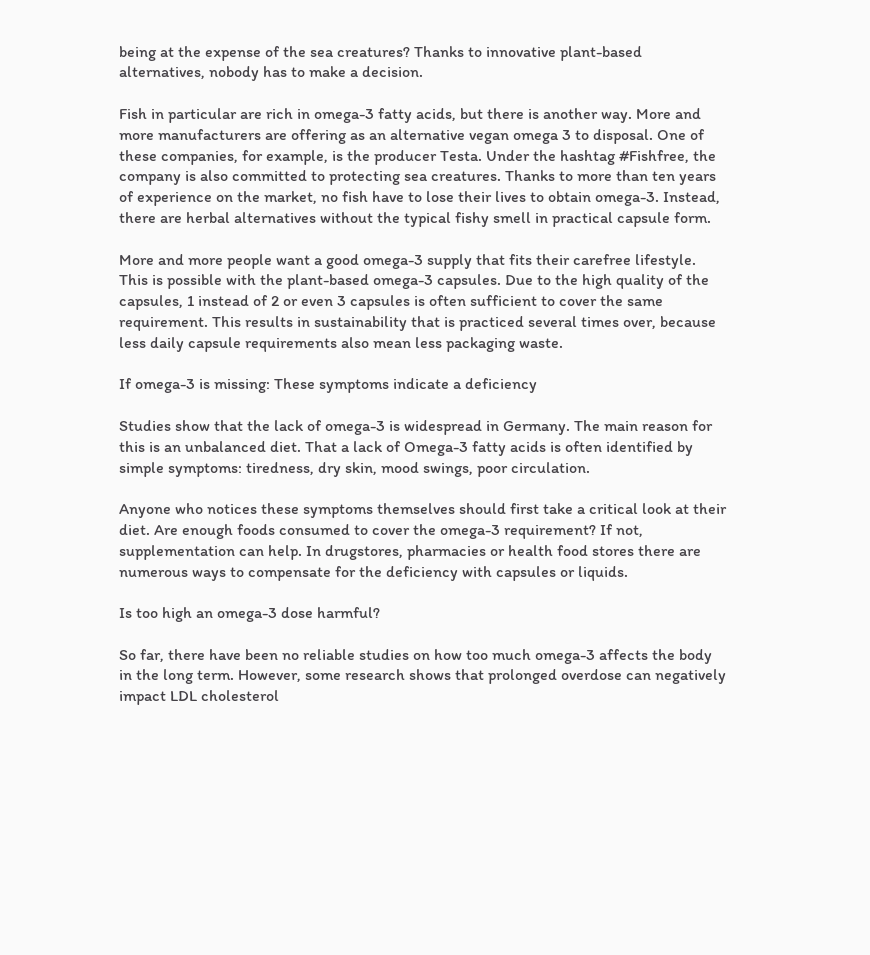being at the expense of the sea creatures? Thanks to innovative plant-based alternatives, nobody has to make a decision.

Fish in particular are rich in omega-3 fatty acids, but there is another way. More and more manufacturers are offering as an alternative vegan omega 3 to disposal. One of these companies, for example, is the producer Testa. Under the hashtag #Fishfree, the company is also committed to protecting sea creatures. Thanks to more than ten years of experience on the market, no fish have to lose their lives to obtain omega-3. Instead, there are herbal alternatives without the typical fishy smell in practical capsule form.

More and more people want a good omega-3 supply that fits their carefree lifestyle. This is possible with the plant-based omega-3 capsules. Due to the high quality of the capsules, 1 instead of 2 or even 3 capsules is often sufficient to cover the same requirement. This results in sustainability that is practiced several times over, because less daily capsule requirements also mean less packaging waste.

If omega-3 is missing: These symptoms indicate a deficiency

Studies show that the lack of omega-3 is widespread in Germany. The main reason for this is an unbalanced diet. That a lack of Omega-3 fatty acids is often identified by simple symptoms: tiredness, dry skin, mood swings, poor circulation.

Anyone who notices these symptoms themselves should first take a critical look at their diet. Are enough foods consumed to cover the omega-3 requirement? If not, supplementation can help. In drugstores, pharmacies or health food stores there are numerous ways to compensate for the deficiency with capsules or liquids.

Is too high an omega-3 dose harmful?

So far, there have been no reliable studies on how too much omega-3 affects the body in the long term. However, some research shows that prolonged overdose can negatively impact LDL cholesterol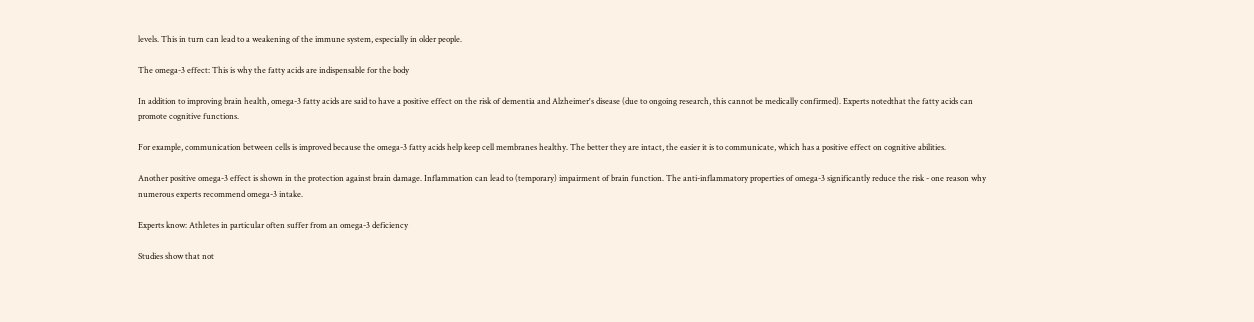levels. This in turn can lead to a weakening of the immune system, especially in older people.

The omega-3 effect: This is why the fatty acids are indispensable for the body

In addition to improving brain health, omega-3 fatty acids are said to have a positive effect on the risk of dementia and Alzheimer's disease (due to ongoing research, this cannot be medically confirmed). Experts notedthat the fatty acids can promote cognitive functions.

For example, communication between cells is improved because the omega-3 fatty acids help keep cell membranes healthy. The better they are intact, the easier it is to communicate, which has a positive effect on cognitive abilities.

Another positive omega-3 effect is shown in the protection against brain damage. Inflammation can lead to (temporary) impairment of brain function. The anti-inflammatory properties of omega-3 significantly reduce the risk - one reason why numerous experts recommend omega-3 intake.

Experts know: Athletes in particular often suffer from an omega-3 deficiency

Studies show that not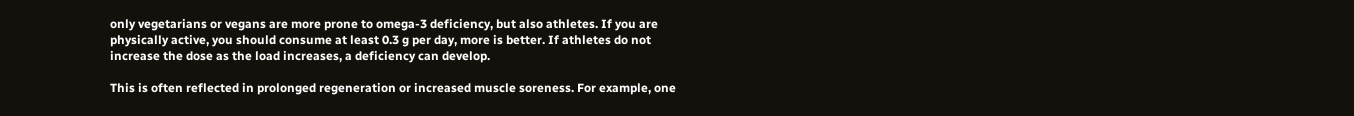only vegetarians or vegans are more prone to omega-3 deficiency, but also athletes. If you are physically active, you should consume at least 0.3 g per day, more is better. If athletes do not increase the dose as the load increases, a deficiency can develop.

This is often reflected in prolonged regeneration or increased muscle soreness. For example, one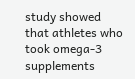study showed that athletes who took omega-3 supplements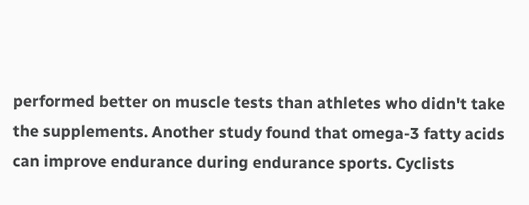performed better on muscle tests than athletes who didn't take the supplements. Another study found that omega-3 fatty acids can improve endurance during endurance sports. Cyclists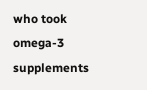who took omega-3 supplements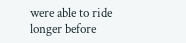were able to ride longer before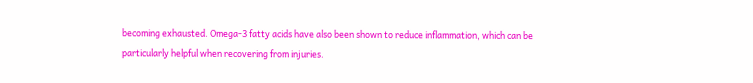becoming exhausted. Omega-3 fatty acids have also been shown to reduce inflammation, which can be particularly helpful when recovering from injuries.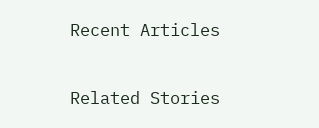Recent Articles

Related Stories